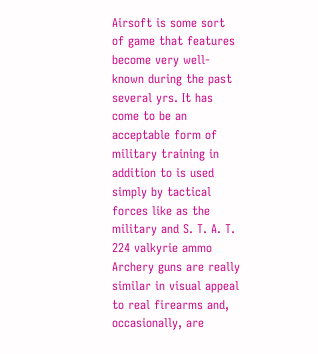Airsoft is some sort of game that features become very well-known during the past several yrs. It has come to be an acceptable form of military training in addition to is used simply by tactical forces like as the military and S. T. A. T. 224 valkyrie ammo Archery guns are really similar in visual appeal to real firearms and, occasionally, are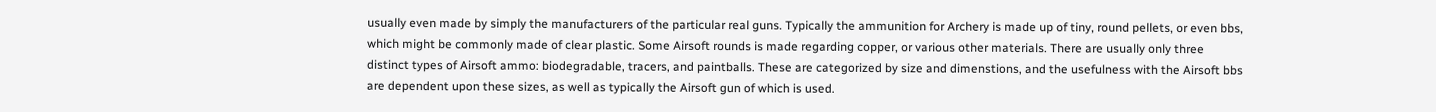usually even made by simply the manufacturers of the particular real guns. Typically the ammunition for Archery is made up of tiny, round pellets, or even bbs, which might be commonly made of clear plastic. Some Airsoft rounds is made regarding copper, or various other materials. There are usually only three distinct types of Airsoft ammo: biodegradable, tracers, and paintballs. These are categorized by size and dimenstions, and the usefulness with the Airsoft bbs are dependent upon these sizes, as well as typically the Airsoft gun of which is used.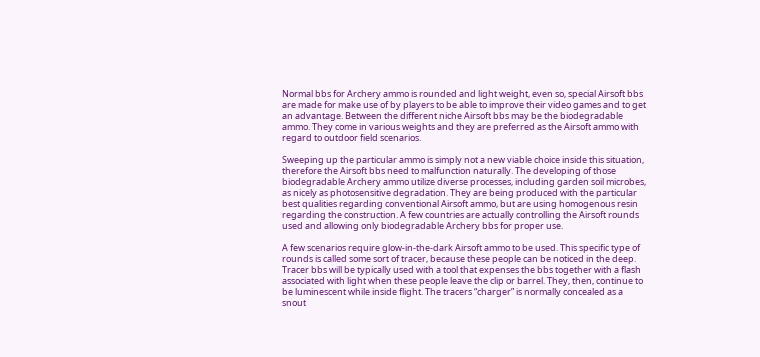Normal bbs for Archery ammo is rounded and light weight, even so, special Airsoft bbs are made for make use of by players to be able to improve their video games and to get an advantage. Between the different niche Airsoft bbs may be the biodegradable ammo. They come in various weights and they are preferred as the Airsoft ammo with regard to outdoor field scenarios.

Sweeping up the particular ammo is simply not a new viable choice inside this situation, therefore the Airsoft bbs need to malfunction naturally. The developing of those biodegradable Archery ammo utilize diverse processes, including garden soil microbes, as nicely as photosensitive degradation. They are being produced with the particular best qualities regarding conventional Airsoft ammo, but are using homogenous resin regarding the construction. A few countries are actually controlling the Airsoft rounds used and allowing only biodegradable Archery bbs for proper use.

A few scenarios require glow-in-the-dark Airsoft ammo to be used. This specific type of rounds is called some sort of tracer, because these people can be noticed in the deep. Tracer bbs will be typically used with a tool that expenses the bbs together with a flash associated with light when these people leave the clip or barrel. They, then, continue to be luminescent while inside flight. The tracers “charger” is normally concealed as a snout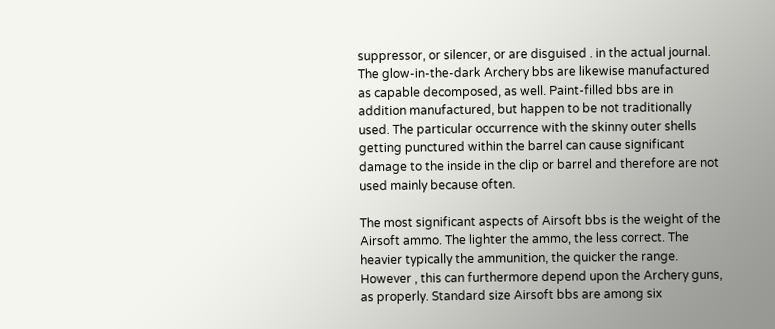suppressor, or silencer, or are disguised . in the actual journal. The glow-in-the-dark Archery bbs are likewise manufactured as capable decomposed, as well. Paint-filled bbs are in addition manufactured, but happen to be not traditionally used. The particular occurrence with the skinny outer shells getting punctured within the barrel can cause significant damage to the inside in the clip or barrel and therefore are not used mainly because often.

The most significant aspects of Airsoft bbs is the weight of the Airsoft ammo. The lighter the ammo, the less correct. The heavier typically the ammunition, the quicker the range. However , this can furthermore depend upon the Archery guns, as properly. Standard size Airsoft bbs are among six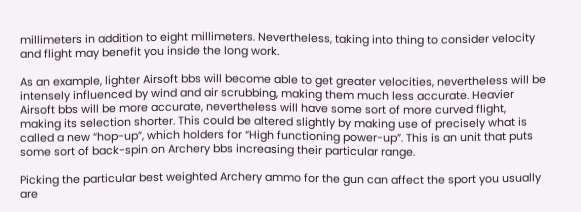millimeters in addition to eight millimeters. Nevertheless, taking into thing to consider velocity and flight may benefit you inside the long work.

As an example, lighter Airsoft bbs will become able to get greater velocities, nevertheless will be intensely influenced by wind and air scrubbing, making them much less accurate. Heavier Airsoft bbs will be more accurate, nevertheless will have some sort of more curved flight, making its selection shorter. This could be altered slightly by making use of precisely what is called a new “hop-up”, which holders for “High functioning power-up”. This is an unit that puts some sort of back-spin on Archery bbs increasing their particular range.

Picking the particular best weighted Archery ammo for the gun can affect the sport you usually are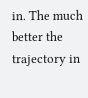in. The much better the trajectory in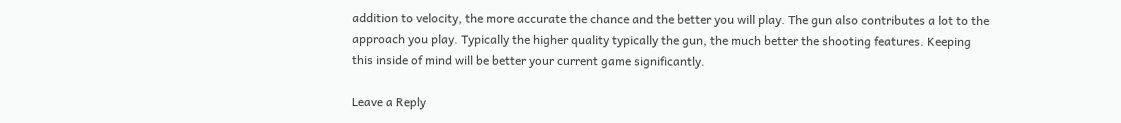addition to velocity, the more accurate the chance and the better you will play. The gun also contributes a lot to the approach you play. Typically the higher quality typically the gun, the much better the shooting features. Keeping this inside of mind will be better your current game significantly.

Leave a Reply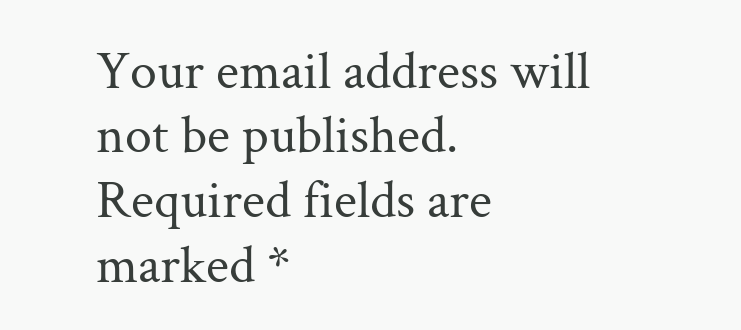Your email address will not be published. Required fields are marked *